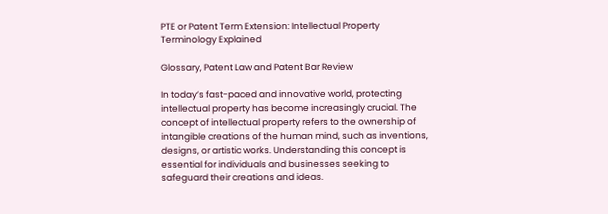PTE or Patent Term Extension: Intellectual Property Terminology Explained

Glossary, Patent Law and Patent Bar Review

In today’s fast-paced and innovative world, protecting intellectual property has become increasingly crucial. The concept of intellectual property refers to the ownership of intangible creations of the human mind, such as inventions, designs, or artistic works. Understanding this concept is essential for individuals and businesses seeking to safeguard their creations and ideas.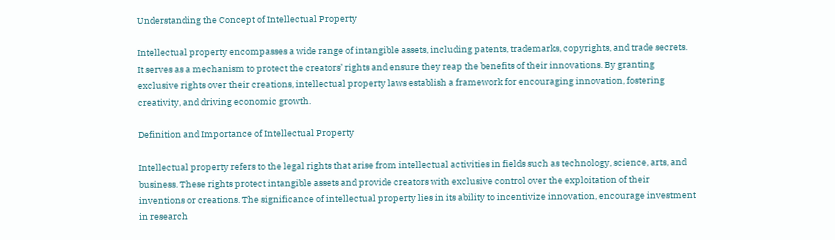Understanding the Concept of Intellectual Property

Intellectual property encompasses a wide range of intangible assets, including patents, trademarks, copyrights, and trade secrets. It serves as a mechanism to protect the creators’ rights and ensure they reap the benefits of their innovations. By granting exclusive rights over their creations, intellectual property laws establish a framework for encouraging innovation, fostering creativity, and driving economic growth.

Definition and Importance of Intellectual Property

Intellectual property refers to the legal rights that arise from intellectual activities in fields such as technology, science, arts, and business. These rights protect intangible assets and provide creators with exclusive control over the exploitation of their inventions or creations. The significance of intellectual property lies in its ability to incentivize innovation, encourage investment in research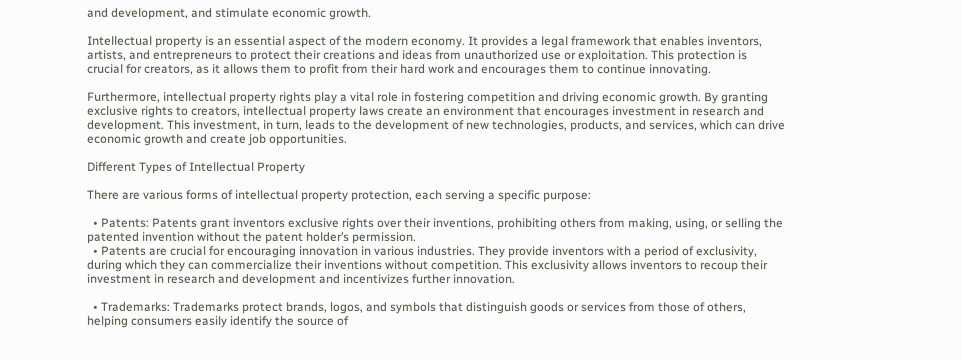and development, and stimulate economic growth.

Intellectual property is an essential aspect of the modern economy. It provides a legal framework that enables inventors, artists, and entrepreneurs to protect their creations and ideas from unauthorized use or exploitation. This protection is crucial for creators, as it allows them to profit from their hard work and encourages them to continue innovating.

Furthermore, intellectual property rights play a vital role in fostering competition and driving economic growth. By granting exclusive rights to creators, intellectual property laws create an environment that encourages investment in research and development. This investment, in turn, leads to the development of new technologies, products, and services, which can drive economic growth and create job opportunities.

Different Types of Intellectual Property

There are various forms of intellectual property protection, each serving a specific purpose:

  • Patents: Patents grant inventors exclusive rights over their inventions, prohibiting others from making, using, or selling the patented invention without the patent holder’s permission.
  • Patents are crucial for encouraging innovation in various industries. They provide inventors with a period of exclusivity, during which they can commercialize their inventions without competition. This exclusivity allows inventors to recoup their investment in research and development and incentivizes further innovation.

  • Trademarks: Trademarks protect brands, logos, and symbols that distinguish goods or services from those of others, helping consumers easily identify the source of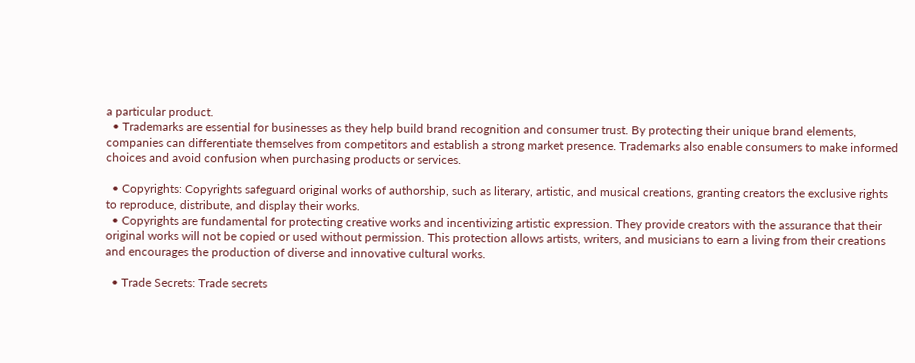a particular product.
  • Trademarks are essential for businesses as they help build brand recognition and consumer trust. By protecting their unique brand elements, companies can differentiate themselves from competitors and establish a strong market presence. Trademarks also enable consumers to make informed choices and avoid confusion when purchasing products or services.

  • Copyrights: Copyrights safeguard original works of authorship, such as literary, artistic, and musical creations, granting creators the exclusive rights to reproduce, distribute, and display their works.
  • Copyrights are fundamental for protecting creative works and incentivizing artistic expression. They provide creators with the assurance that their original works will not be copied or used without permission. This protection allows artists, writers, and musicians to earn a living from their creations and encourages the production of diverse and innovative cultural works.

  • Trade Secrets: Trade secrets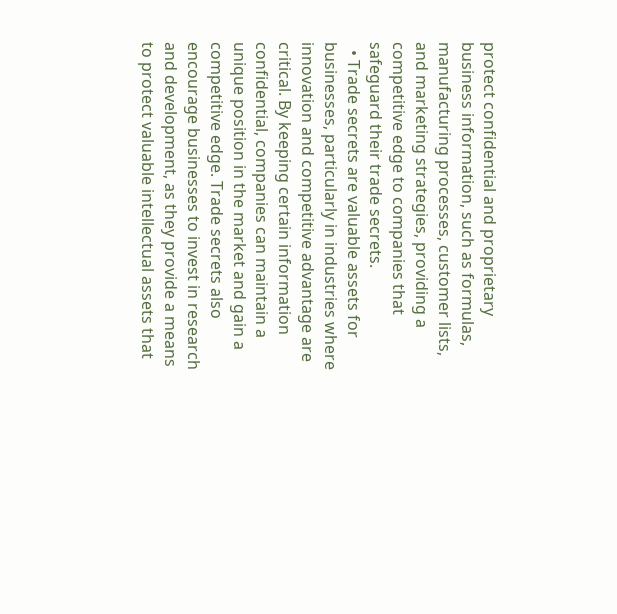protect confidential and proprietary business information, such as formulas, manufacturing processes, customer lists, and marketing strategies, providing a competitive edge to companies that safeguard their trade secrets.
  • Trade secrets are valuable assets for businesses, particularly in industries where innovation and competitive advantage are critical. By keeping certain information confidential, companies can maintain a unique position in the market and gain a competitive edge. Trade secrets also encourage businesses to invest in research and development, as they provide a means to protect valuable intellectual assets that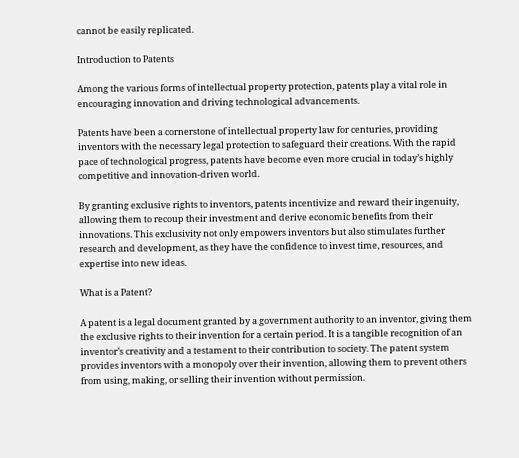cannot be easily replicated.

Introduction to Patents

Among the various forms of intellectual property protection, patents play a vital role in encouraging innovation and driving technological advancements.

Patents have been a cornerstone of intellectual property law for centuries, providing inventors with the necessary legal protection to safeguard their creations. With the rapid pace of technological progress, patents have become even more crucial in today’s highly competitive and innovation-driven world.

By granting exclusive rights to inventors, patents incentivize and reward their ingenuity, allowing them to recoup their investment and derive economic benefits from their innovations. This exclusivity not only empowers inventors but also stimulates further research and development, as they have the confidence to invest time, resources, and expertise into new ideas.

What is a Patent?

A patent is a legal document granted by a government authority to an inventor, giving them the exclusive rights to their invention for a certain period. It is a tangible recognition of an inventor’s creativity and a testament to their contribution to society. The patent system provides inventors with a monopoly over their invention, allowing them to prevent others from using, making, or selling their invention without permission.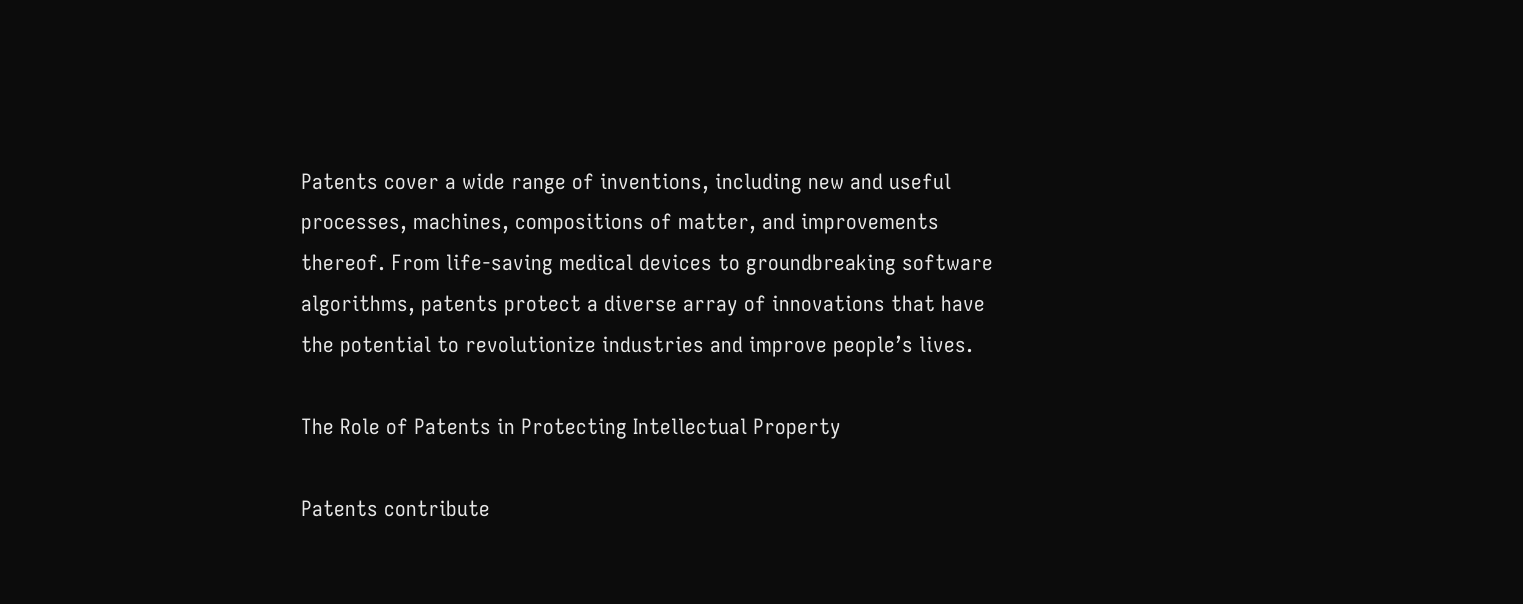Patents cover a wide range of inventions, including new and useful processes, machines, compositions of matter, and improvements thereof. From life-saving medical devices to groundbreaking software algorithms, patents protect a diverse array of innovations that have the potential to revolutionize industries and improve people’s lives.

The Role of Patents in Protecting Intellectual Property

Patents contribute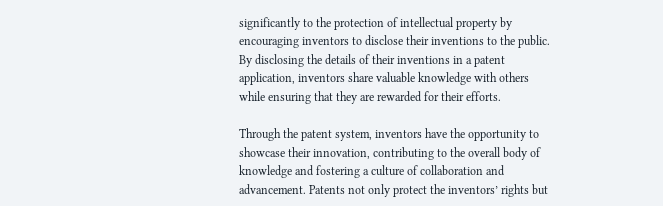significantly to the protection of intellectual property by encouraging inventors to disclose their inventions to the public. By disclosing the details of their inventions in a patent application, inventors share valuable knowledge with others while ensuring that they are rewarded for their efforts.

Through the patent system, inventors have the opportunity to showcase their innovation, contributing to the overall body of knowledge and fostering a culture of collaboration and advancement. Patents not only protect the inventors’ rights but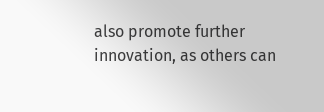also promote further innovation, as others can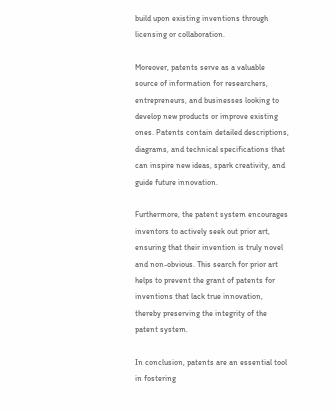build upon existing inventions through licensing or collaboration.

Moreover, patents serve as a valuable source of information for researchers, entrepreneurs, and businesses looking to develop new products or improve existing ones. Patents contain detailed descriptions, diagrams, and technical specifications that can inspire new ideas, spark creativity, and guide future innovation.

Furthermore, the patent system encourages inventors to actively seek out prior art, ensuring that their invention is truly novel and non-obvious. This search for prior art helps to prevent the grant of patents for inventions that lack true innovation, thereby preserving the integrity of the patent system.

In conclusion, patents are an essential tool in fostering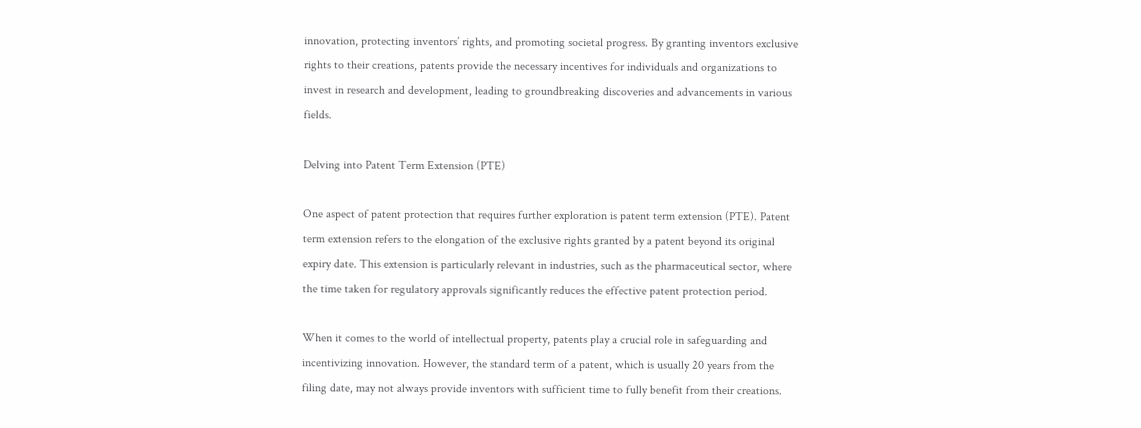innovation, protecting inventors’ rights, and promoting societal progress. By granting inventors exclusive rights to their creations, patents provide the necessary incentives for individuals and organizations to invest in research and development, leading to groundbreaking discoveries and advancements in various fields.

Delving into Patent Term Extension (PTE)

One aspect of patent protection that requires further exploration is patent term extension (PTE). Patent term extension refers to the elongation of the exclusive rights granted by a patent beyond its original expiry date. This extension is particularly relevant in industries, such as the pharmaceutical sector, where the time taken for regulatory approvals significantly reduces the effective patent protection period.

When it comes to the world of intellectual property, patents play a crucial role in safeguarding and incentivizing innovation. However, the standard term of a patent, which is usually 20 years from the filing date, may not always provide inventors with sufficient time to fully benefit from their creations.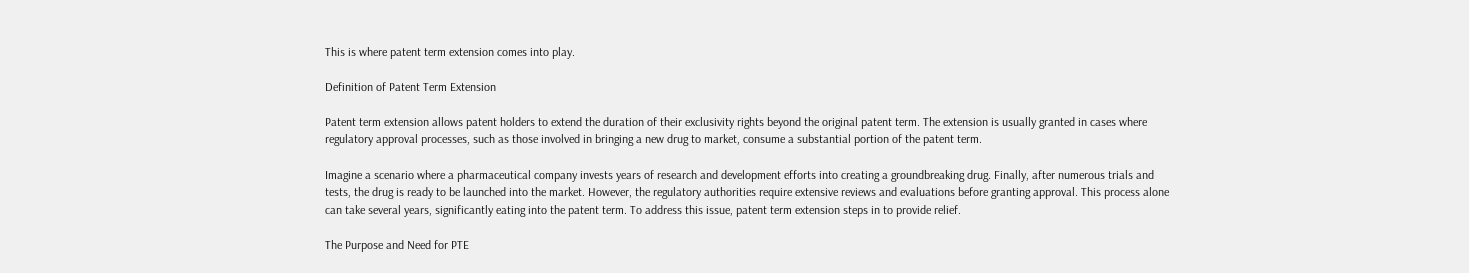This is where patent term extension comes into play.

Definition of Patent Term Extension

Patent term extension allows patent holders to extend the duration of their exclusivity rights beyond the original patent term. The extension is usually granted in cases where regulatory approval processes, such as those involved in bringing a new drug to market, consume a substantial portion of the patent term.

Imagine a scenario where a pharmaceutical company invests years of research and development efforts into creating a groundbreaking drug. Finally, after numerous trials and tests, the drug is ready to be launched into the market. However, the regulatory authorities require extensive reviews and evaluations before granting approval. This process alone can take several years, significantly eating into the patent term. To address this issue, patent term extension steps in to provide relief.

The Purpose and Need for PTE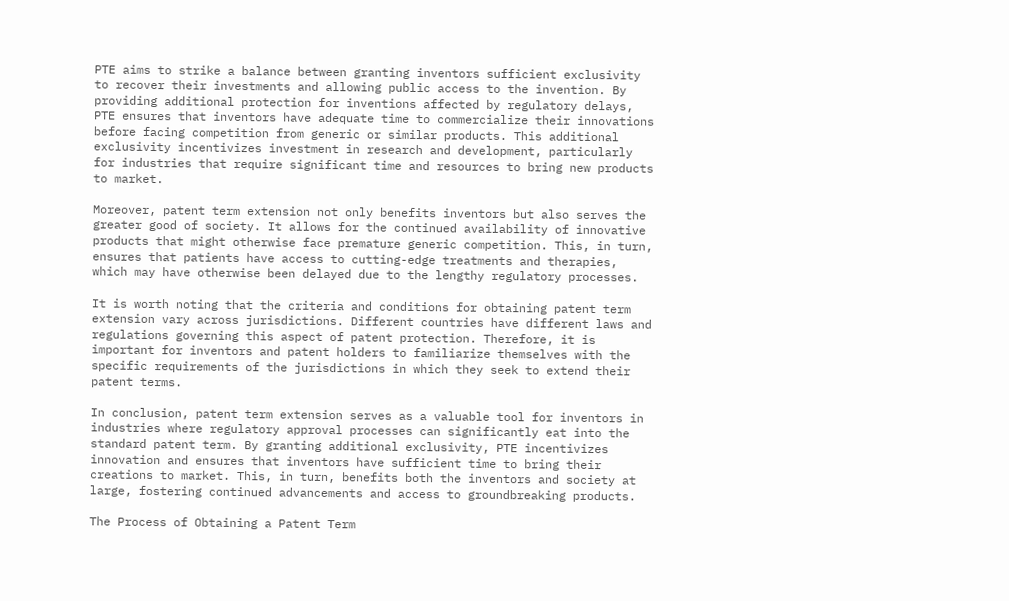PTE aims to strike a balance between granting inventors sufficient exclusivity to recover their investments and allowing public access to the invention. By providing additional protection for inventions affected by regulatory delays, PTE ensures that inventors have adequate time to commercialize their innovations before facing competition from generic or similar products. This additional exclusivity incentivizes investment in research and development, particularly for industries that require significant time and resources to bring new products to market.

Moreover, patent term extension not only benefits inventors but also serves the greater good of society. It allows for the continued availability of innovative products that might otherwise face premature generic competition. This, in turn, ensures that patients have access to cutting-edge treatments and therapies, which may have otherwise been delayed due to the lengthy regulatory processes.

It is worth noting that the criteria and conditions for obtaining patent term extension vary across jurisdictions. Different countries have different laws and regulations governing this aspect of patent protection. Therefore, it is important for inventors and patent holders to familiarize themselves with the specific requirements of the jurisdictions in which they seek to extend their patent terms.

In conclusion, patent term extension serves as a valuable tool for inventors in industries where regulatory approval processes can significantly eat into the standard patent term. By granting additional exclusivity, PTE incentivizes innovation and ensures that inventors have sufficient time to bring their creations to market. This, in turn, benefits both the inventors and society at large, fostering continued advancements and access to groundbreaking products.

The Process of Obtaining a Patent Term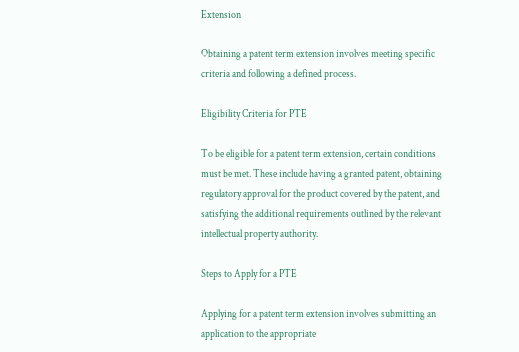Extension

Obtaining a patent term extension involves meeting specific criteria and following a defined process.

Eligibility Criteria for PTE

To be eligible for a patent term extension, certain conditions must be met. These include having a granted patent, obtaining regulatory approval for the product covered by the patent, and satisfying the additional requirements outlined by the relevant intellectual property authority.

Steps to Apply for a PTE

Applying for a patent term extension involves submitting an application to the appropriate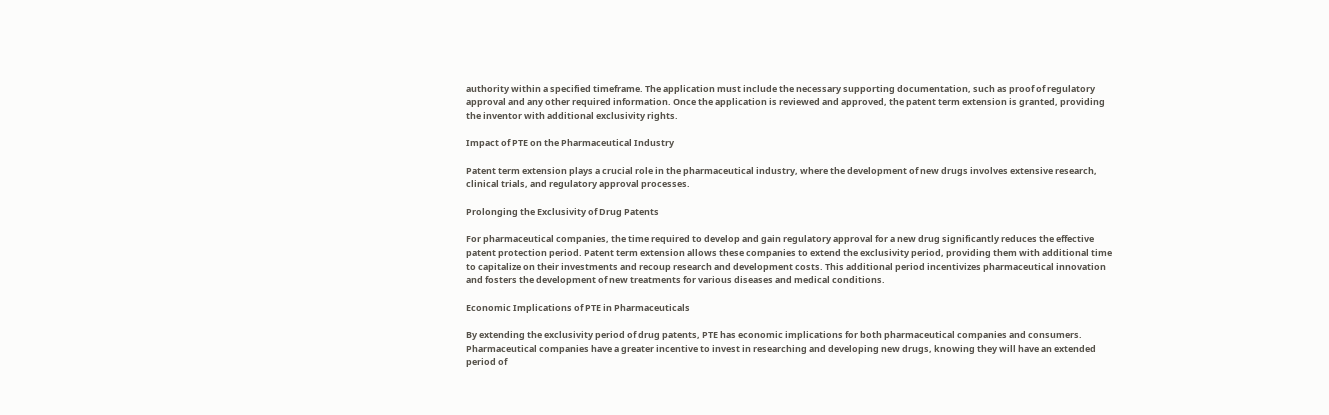authority within a specified timeframe. The application must include the necessary supporting documentation, such as proof of regulatory approval and any other required information. Once the application is reviewed and approved, the patent term extension is granted, providing the inventor with additional exclusivity rights.

Impact of PTE on the Pharmaceutical Industry

Patent term extension plays a crucial role in the pharmaceutical industry, where the development of new drugs involves extensive research, clinical trials, and regulatory approval processes.

Prolonging the Exclusivity of Drug Patents

For pharmaceutical companies, the time required to develop and gain regulatory approval for a new drug significantly reduces the effective patent protection period. Patent term extension allows these companies to extend the exclusivity period, providing them with additional time to capitalize on their investments and recoup research and development costs. This additional period incentivizes pharmaceutical innovation and fosters the development of new treatments for various diseases and medical conditions.

Economic Implications of PTE in Pharmaceuticals

By extending the exclusivity period of drug patents, PTE has economic implications for both pharmaceutical companies and consumers. Pharmaceutical companies have a greater incentive to invest in researching and developing new drugs, knowing they will have an extended period of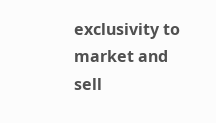exclusivity to market and sell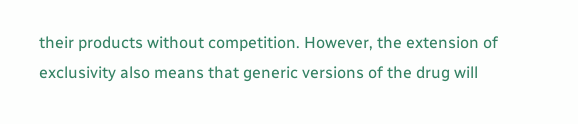their products without competition. However, the extension of exclusivity also means that generic versions of the drug will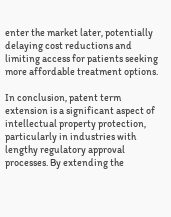enter the market later, potentially delaying cost reductions and limiting access for patients seeking more affordable treatment options.

In conclusion, patent term extension is a significant aspect of intellectual property protection, particularly in industries with lengthy regulatory approval processes. By extending the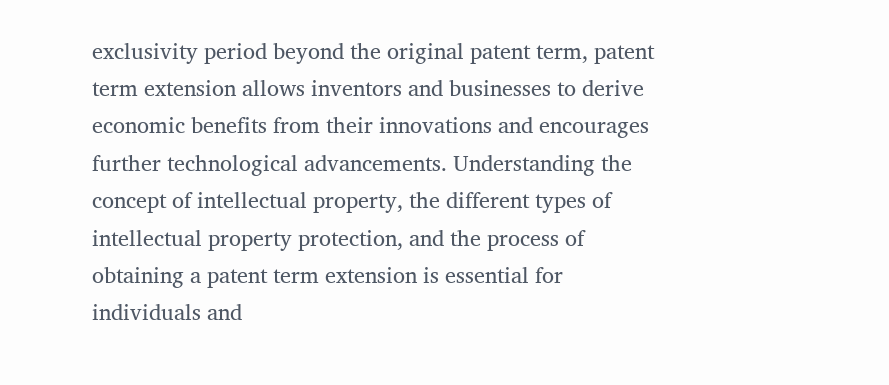exclusivity period beyond the original patent term, patent term extension allows inventors and businesses to derive economic benefits from their innovations and encourages further technological advancements. Understanding the concept of intellectual property, the different types of intellectual property protection, and the process of obtaining a patent term extension is essential for individuals and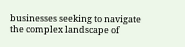businesses seeking to navigate the complex landscape of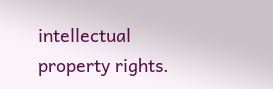intellectual property rights.